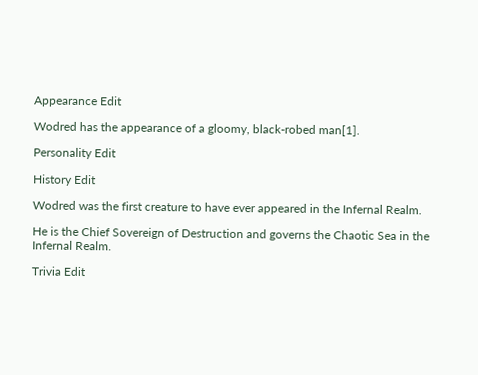Appearance Edit

Wodred has the appearance of a gloomy, black-robed man[1].

Personality Edit

History Edit

Wodred was the first creature to have ever appeared in the Infernal Realm.

He is the Chief Sovereign of Destruction and governs the Chaotic Sea in the Infernal Realm.

Trivia Edit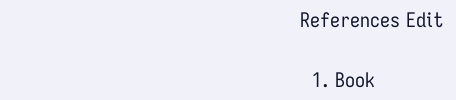References Edit

  1. Book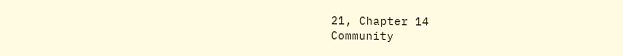21, Chapter 14
Community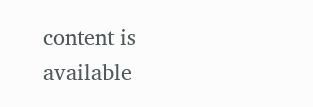content is available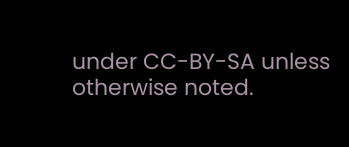under CC-BY-SA unless otherwise noted.